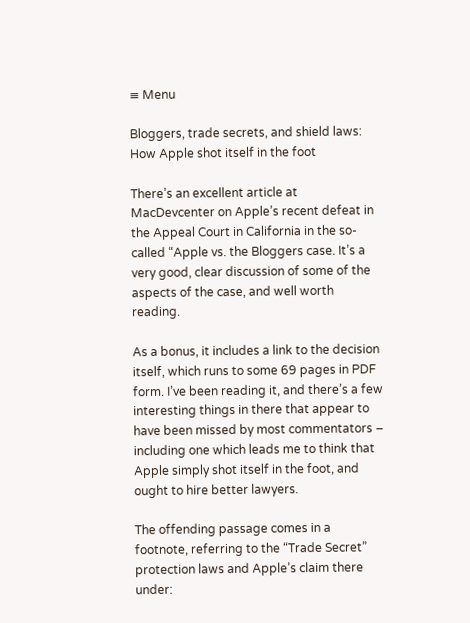≡ Menu

Bloggers, trade secrets, and shield laws: How Apple shot itself in the foot

There’s an excellent article at MacDevcenter on Apple’s recent defeat in the Appeal Court in California in the so-called “Apple vs. the Bloggers case. It’s a very good, clear discussion of some of the aspects of the case, and well worth reading.

As a bonus, it includes a link to the decision itself, which runs to some 69 pages in PDF form. I’ve been reading it, and there’s a few interesting things in there that appear to have been missed by most commentators – including one which leads me to think that Apple simply shot itself in the foot, and ought to hire better lawyers.

The offending passage comes in a footnote, referring to the “Trade Secret” protection laws and Apple’s claim there under: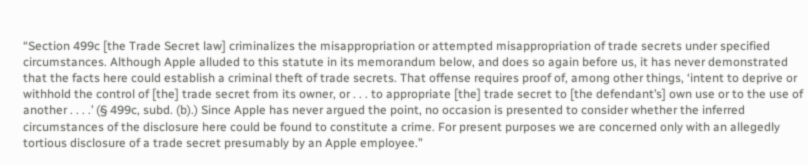“Section 499c [the Trade Secret law] criminalizes the misappropriation or attempted misappropriation of trade secrets under specified circumstances. Although Apple alluded to this statute in its memorandum below, and does so again before us, it has never demonstrated that the facts here could establish a criminal theft of trade secrets. That offense requires proof of, among other things, ‘intent to deprive or withhold the control of [the] trade secret from its owner, or . . . to appropriate [the] trade secret to [the defendant’s] own use or to the use of another . . . .’ (§ 499c, subd. (b).) Since Apple has never argued the point, no occasion is presented to consider whether the inferred circumstances of the disclosure here could be found to constitute a crime. For present purposes we are concerned only with an allegedly tortious disclosure of a trade secret presumably by an Apple employee.”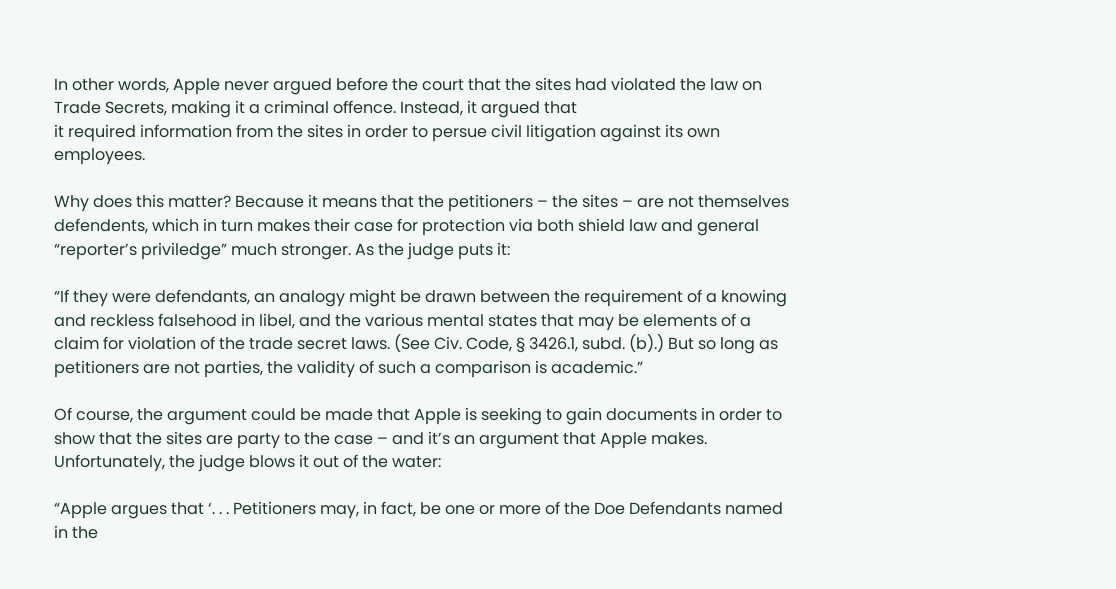In other words, Apple never argued before the court that the sites had violated the law on Trade Secrets, making it a criminal offence. Instead, it argued that
it required information from the sites in order to persue civil litigation against its own employees.

Why does this matter? Because it means that the petitioners – the sites – are not themselves defendents, which in turn makes their case for protection via both shield law and general “reporter’s priviledge” much stronger. As the judge puts it:

“If they were defendants, an analogy might be drawn between the requirement of a knowing and reckless falsehood in libel, and the various mental states that may be elements of a claim for violation of the trade secret laws. (See Civ. Code, § 3426.1, subd. (b).) But so long as petitioners are not parties, the validity of such a comparison is academic.”

Of course, the argument could be made that Apple is seeking to gain documents in order to show that the sites are party to the case – and it’s an argument that Apple makes. Unfortunately, the judge blows it out of the water:

“Apple argues that ‘. . . Petitioners may, in fact, be one or more of the Doe Defendants named in the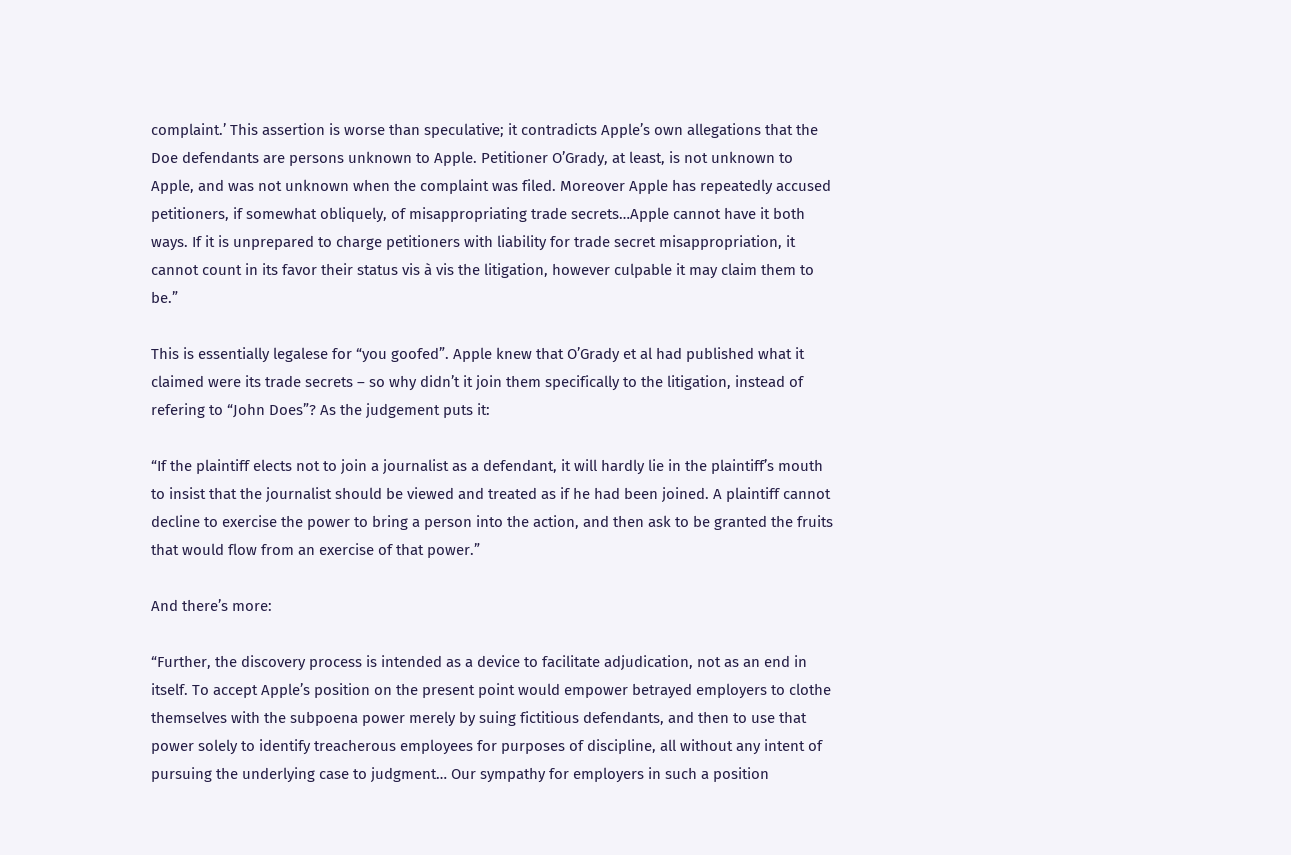complaint.’ This assertion is worse than speculative; it contradicts Apple’s own allegations that the Doe defendants are persons unknown to Apple. Petitioner O’Grady, at least, is not unknown to Apple, and was not unknown when the complaint was filed. Moreover Apple has repeatedly accused petitioners, if somewhat obliquely, of misappropriating trade secrets…Apple cannot have it both ways. If it is unprepared to charge petitioners with liability for trade secret misappropriation, it cannot count in its favor their status vis à vis the litigation, however culpable it may claim them to be.”

This is essentially legalese for “you goofed”. Apple knew that O’Grady et al had published what it claimed were its trade secrets – so why didn’t it join them specifically to the litigation, instead of refering to “John Does”? As the judgement puts it:

“If the plaintiff elects not to join a journalist as a defendant, it will hardly lie in the plaintiff’s mouth to insist that the journalist should be viewed and treated as if he had been joined. A plaintiff cannot decline to exercise the power to bring a person into the action, and then ask to be granted the fruits that would flow from an exercise of that power.”

And there’s more:

“Further, the discovery process is intended as a device to facilitate adjudication, not as an end in itself. To accept Apple’s position on the present point would empower betrayed employers to clothe themselves with the subpoena power merely by suing fictitious defendants, and then to use that power solely to identify treacherous employees for purposes of discipline, all without any intent of pursuing the underlying case to judgment… Our sympathy for employers in such a position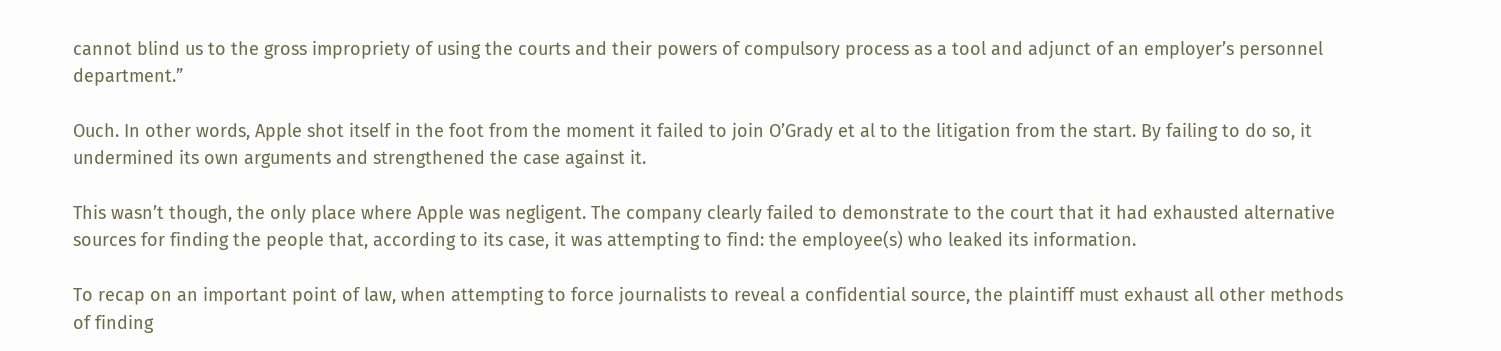cannot blind us to the gross impropriety of using the courts and their powers of compulsory process as a tool and adjunct of an employer’s personnel department.”

Ouch. In other words, Apple shot itself in the foot from the moment it failed to join O’Grady et al to the litigation from the start. By failing to do so, it undermined its own arguments and strengthened the case against it.

This wasn’t though, the only place where Apple was negligent. The company clearly failed to demonstrate to the court that it had exhausted alternative sources for finding the people that, according to its case, it was attempting to find: the employee(s) who leaked its information.

To recap on an important point of law, when attempting to force journalists to reveal a confidential source, the plaintiff must exhaust all other methods of finding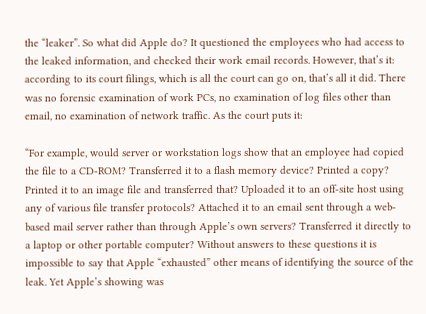the “leaker”. So what did Apple do? It questioned the employees who had access to the leaked information, and checked their work email records. However, that’s it: according to its court filings, which is all the court can go on, that’s all it did. There was no forensic examination of work PCs, no examination of log files other than email, no examination of network traffic. As the court puts it:

“For example, would server or workstation logs show that an employee had copied the file to a CD-ROM? Transferred it to a flash memory device? Printed a copy? Printed it to an image file and transferred that? Uploaded it to an off-site host using any of various file transfer protocols? Attached it to an email sent through a web-based mail server rather than through Apple’s own servers? Transferred it directly to a laptop or other portable computer? Without answers to these questions it is impossible to say that Apple “exhausted” other means of identifying the source of the leak. Yet Apple’s showing was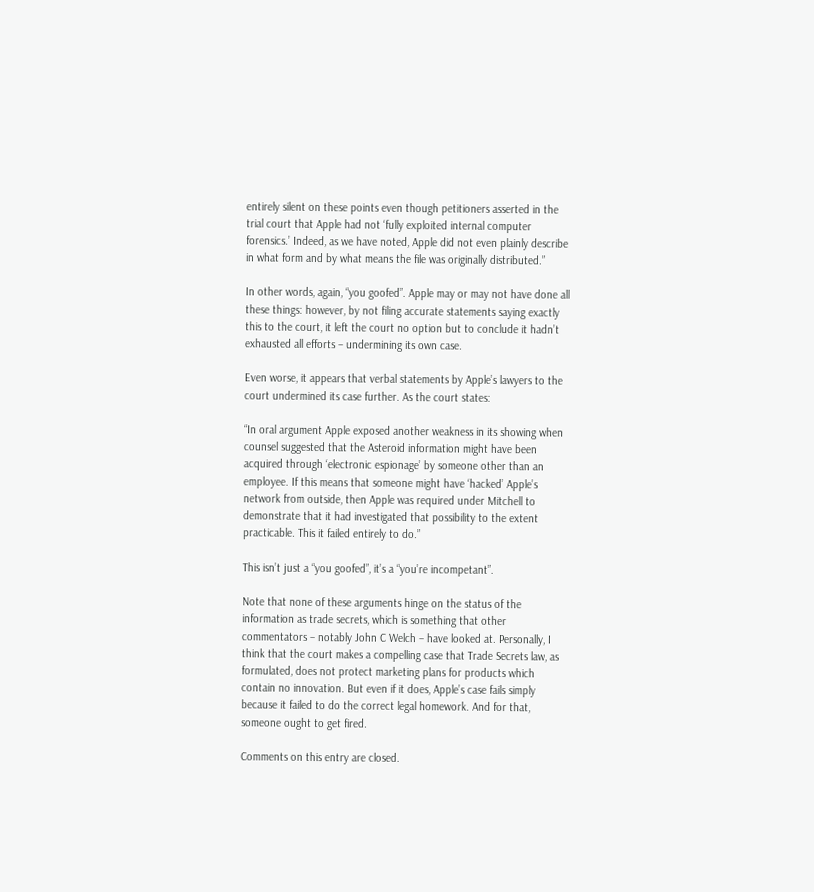entirely silent on these points even though petitioners asserted in the trial court that Apple had not ‘fully exploited internal computer forensics.’ Indeed, as we have noted, Apple did not even plainly describe in what form and by what means the file was originally distributed.”

In other words, again, “you goofed”. Apple may or may not have done all these things: however, by not filing accurate statements saying exactly this to the court, it left the court no option but to conclude it hadn’t exhausted all efforts – undermining its own case.

Even worse, it appears that verbal statements by Apple’s lawyers to the court undermined its case further. As the court states:

“In oral argument Apple exposed another weakness in its showing when counsel suggested that the Asteroid information might have been acquired through ‘electronic espionage’ by someone other than an employee. If this means that someone might have ‘hacked’ Apple’s network from outside, then Apple was required under Mitchell to demonstrate that it had investigated that possibility to the extent practicable. This it failed entirely to do.”

This isn’t just a “you goofed”, it’s a “you’re incompetant”.

Note that none of these arguments hinge on the status of the information as trade secrets, which is something that other commentators – notably John C Welch – have looked at. Personally, I think that the court makes a compelling case that Trade Secrets law, as formulated, does not protect marketing plans for products which contain no innovation. But even if it does, Apple’s case fails simply because it failed to do the correct legal homework. And for that, someone ought to get fired.

Comments on this entry are closed.